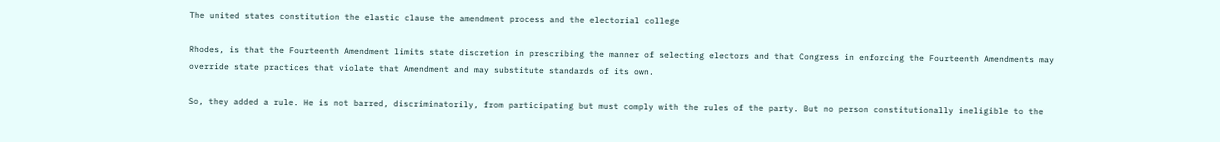The united states constitution the elastic clause the amendment process and the electorial college

Rhodes, is that the Fourteenth Amendment limits state discretion in prescribing the manner of selecting electors and that Congress in enforcing the Fourteenth Amendments may override state practices that violate that Amendment and may substitute standards of its own.

So, they added a rule. He is not barred, discriminatorily, from participating but must comply with the rules of the party. But no person constitutionally ineligible to the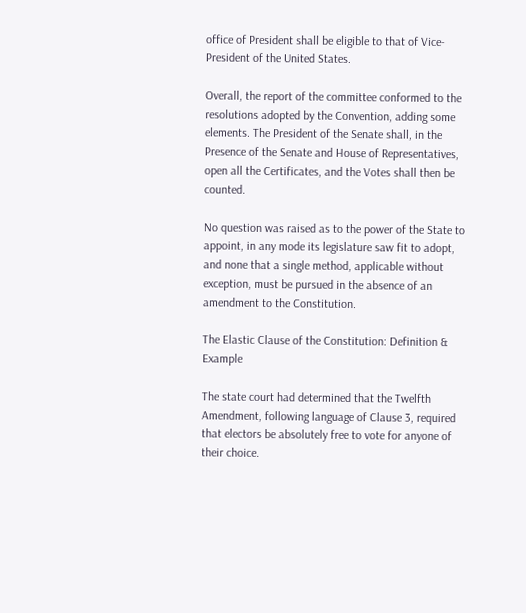office of President shall be eligible to that of Vice-President of the United States.

Overall, the report of the committee conformed to the resolutions adopted by the Convention, adding some elements. The President of the Senate shall, in the Presence of the Senate and House of Representatives, open all the Certificates, and the Votes shall then be counted.

No question was raised as to the power of the State to appoint, in any mode its legislature saw fit to adopt, and none that a single method, applicable without exception, must be pursued in the absence of an amendment to the Constitution.

The Elastic Clause of the Constitution: Definition & Example

The state court had determined that the Twelfth Amendment, following language of Clause 3, required that electors be absolutely free to vote for anyone of their choice.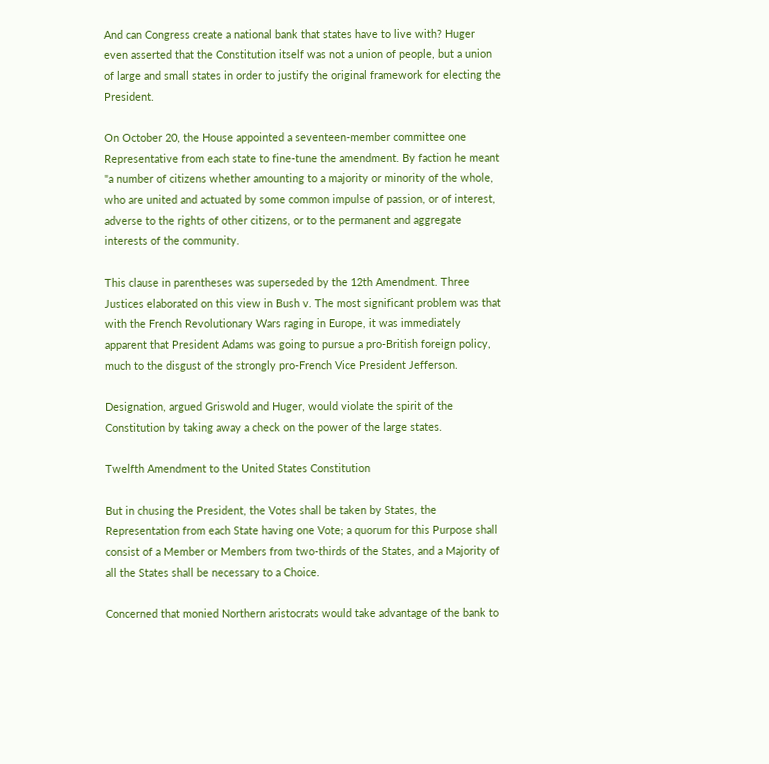And can Congress create a national bank that states have to live with? Huger even asserted that the Constitution itself was not a union of people, but a union of large and small states in order to justify the original framework for electing the President.

On October 20, the House appointed a seventeen-member committee one Representative from each state to fine-tune the amendment. By faction he meant "a number of citizens whether amounting to a majority or minority of the whole, who are united and actuated by some common impulse of passion, or of interest, adverse to the rights of other citizens, or to the permanent and aggregate interests of the community.

This clause in parentheses was superseded by the 12th Amendment. Three Justices elaborated on this view in Bush v. The most significant problem was that with the French Revolutionary Wars raging in Europe, it was immediately apparent that President Adams was going to pursue a pro-British foreign policy, much to the disgust of the strongly pro-French Vice President Jefferson.

Designation, argued Griswold and Huger, would violate the spirit of the Constitution by taking away a check on the power of the large states.

Twelfth Amendment to the United States Constitution

But in chusing the President, the Votes shall be taken by States, the Representation from each State having one Vote; a quorum for this Purpose shall consist of a Member or Members from two-thirds of the States, and a Majority of all the States shall be necessary to a Choice.

Concerned that monied Northern aristocrats would take advantage of the bank to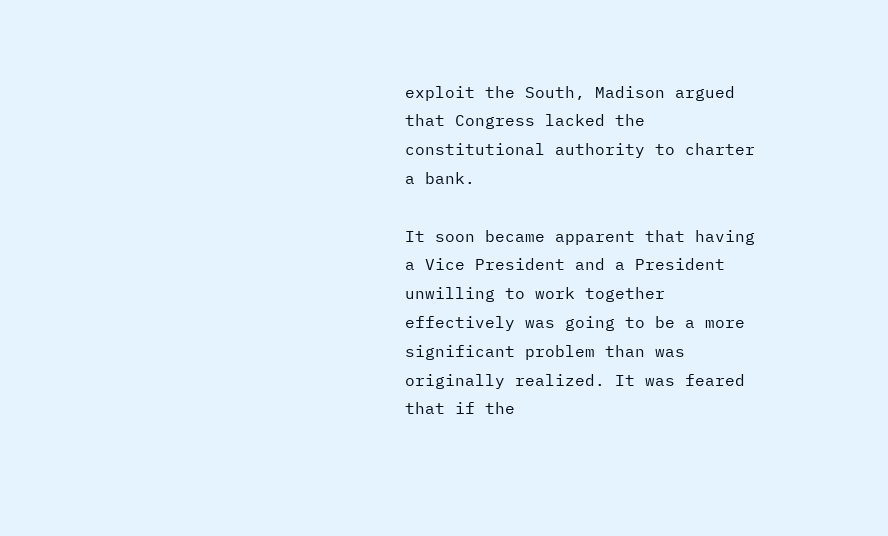exploit the South, Madison argued that Congress lacked the constitutional authority to charter a bank.

It soon became apparent that having a Vice President and a President unwilling to work together effectively was going to be a more significant problem than was originally realized. It was feared that if the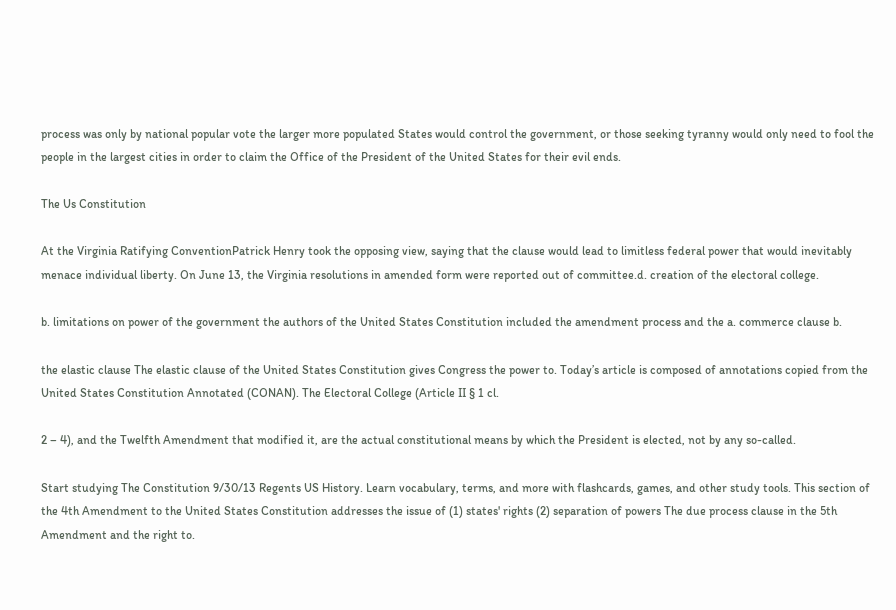process was only by national popular vote the larger more populated States would control the government, or those seeking tyranny would only need to fool the people in the largest cities in order to claim the Office of the President of the United States for their evil ends.

The Us Constitution

At the Virginia Ratifying ConventionPatrick Henry took the opposing view, saying that the clause would lead to limitless federal power that would inevitably menace individual liberty. On June 13, the Virginia resolutions in amended form were reported out of committee.d. creation of the electoral college.

b. limitations on power of the government the authors of the United States Constitution included the amendment process and the a. commerce clause b.

the elastic clause The elastic clause of the United States Constitution gives Congress the power to. Today’s article is composed of annotations copied from the United States Constitution Annotated (CONAN). The Electoral College (Article II § 1 cl.

2 – 4), and the Twelfth Amendment that modified it, are the actual constitutional means by which the President is elected, not by any so-called.

Start studying The Constitution 9/30/13 Regents US History. Learn vocabulary, terms, and more with flashcards, games, and other study tools. This section of the 4th Amendment to the United States Constitution addresses the issue of (1) states' rights (2) separation of powers The due process clause in the 5th Amendment and the right to.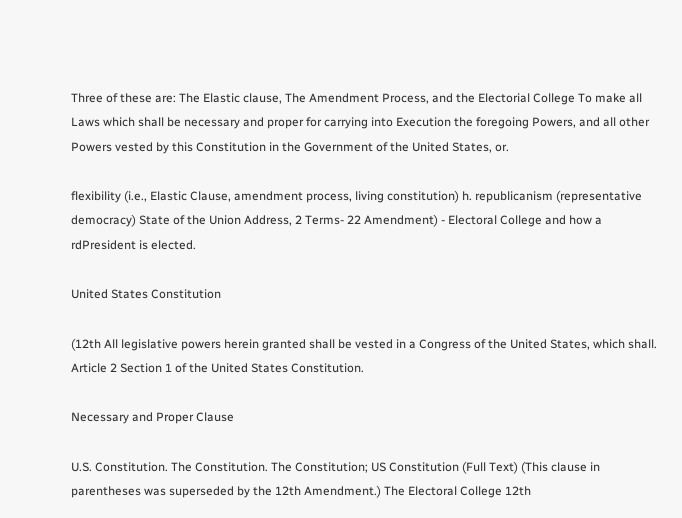Three of these are: The Elastic clause, The Amendment Process, and the Electorial College To make all Laws which shall be necessary and proper for carrying into Execution the foregoing Powers, and all other Powers vested by this Constitution in the Government of the United States, or.

flexibility (i.e., Elastic Clause, amendment process, living constitution) h. republicanism (representative democracy) State of the Union Address, 2 Terms- 22 Amendment) - Electoral College and how a rdPresident is elected.

United States Constitution

(12th All legislative powers herein granted shall be vested in a Congress of the United States, which shall. Article 2 Section 1 of the United States Constitution.

Necessary and Proper Clause

U.S. Constitution. The Constitution. The Constitution; US Constitution (Full Text) (This clause in parentheses was superseded by the 12th Amendment.) The Electoral College 12th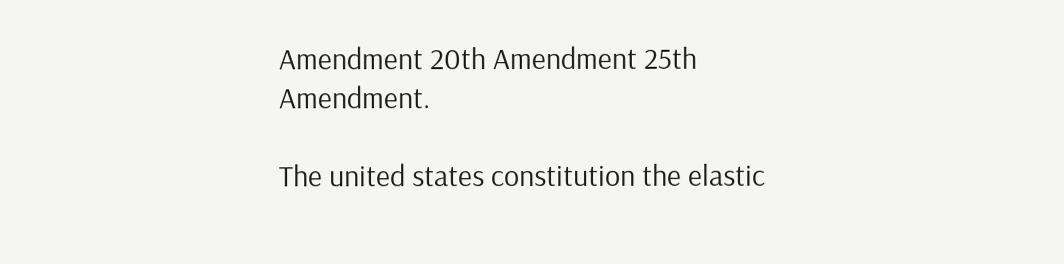Amendment 20th Amendment 25th Amendment.

The united states constitution the elastic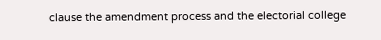clause the amendment process and the electorial college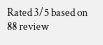Rated 3/5 based on 88 review